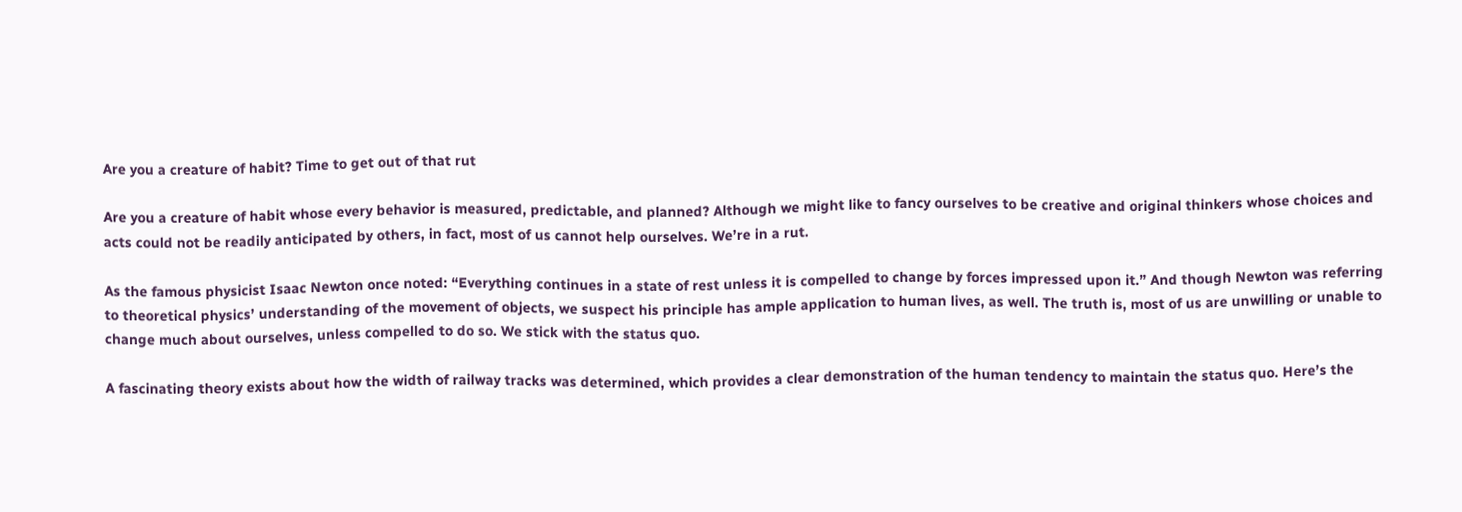Are you a creature of habit? Time to get out of that rut

Are you a creature of habit whose every behavior is measured, predictable, and planned? Although we might like to fancy ourselves to be creative and original thinkers whose choices and acts could not be readily anticipated by others, in fact, most of us cannot help ourselves. We’re in a rut.

As the famous physicist Isaac Newton once noted: “Everything continues in a state of rest unless it is compelled to change by forces impressed upon it.” And though Newton was referring to theoretical physics’ understanding of the movement of objects, we suspect his principle has ample application to human lives, as well. The truth is, most of us are unwilling or unable to change much about ourselves, unless compelled to do so. We stick with the status quo.

A fascinating theory exists about how the width of railway tracks was determined, which provides a clear demonstration of the human tendency to maintain the status quo. Here’s the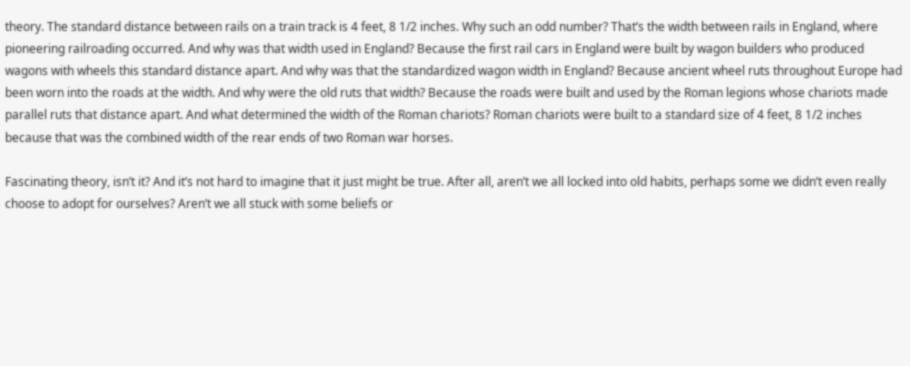theory. The standard distance between rails on a train track is 4 feet, 8 1/2 inches. Why such an odd number? That’s the width between rails in England, where pioneering railroading occurred. And why was that width used in England? Because the first rail cars in England were built by wagon builders who produced wagons with wheels this standard distance apart. And why was that the standardized wagon width in England? Because ancient wheel ruts throughout Europe had been worn into the roads at the width. And why were the old ruts that width? Because the roads were built and used by the Roman legions whose chariots made parallel ruts that distance apart. And what determined the width of the Roman chariots? Roman chariots were built to a standard size of 4 feet, 8 1/2 inches because that was the combined width of the rear ends of two Roman war horses.

Fascinating theory, isn’t it? And it’s not hard to imagine that it just might be true. After all, aren’t we all locked into old habits, perhaps some we didn’t even really choose to adopt for ourselves? Aren’t we all stuck with some beliefs or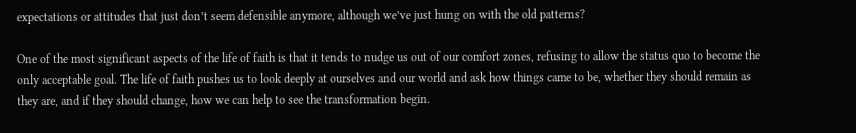expectations or attitudes that just don’t seem defensible anymore, although we’ve just hung on with the old patterns?

One of the most significant aspects of the life of faith is that it tends to nudge us out of our comfort zones, refusing to allow the status quo to become the only acceptable goal. The life of faith pushes us to look deeply at ourselves and our world and ask how things came to be, whether they should remain as they are, and if they should change, how we can help to see the transformation begin.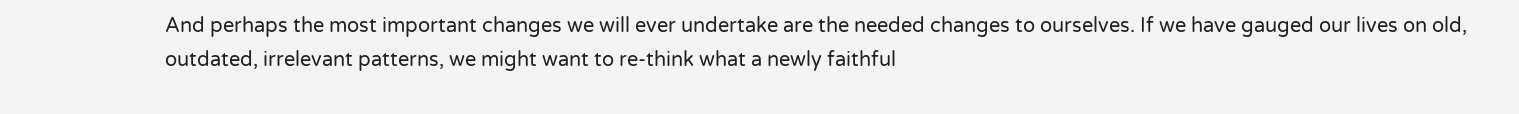And perhaps the most important changes we will ever undertake are the needed changes to ourselves. If we have gauged our lives on old, outdated, irrelevant patterns, we might want to re-think what a newly faithful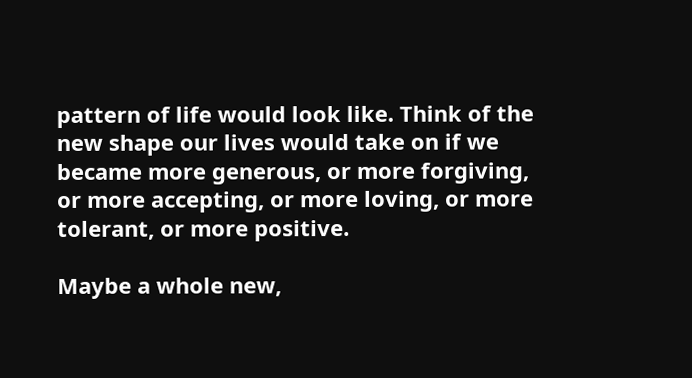pattern of life would look like. Think of the new shape our lives would take on if we became more generous, or more forgiving, or more accepting, or more loving, or more tolerant, or more positive.

Maybe a whole new,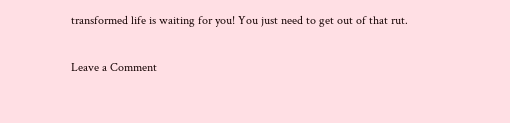transformed life is waiting for you! You just need to get out of that rut.

Leave a Comment